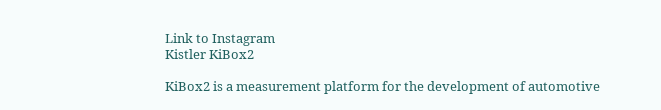Link to Instagram
Kistler KiBox2

KiBox2 is a measurement platform for the development of automotive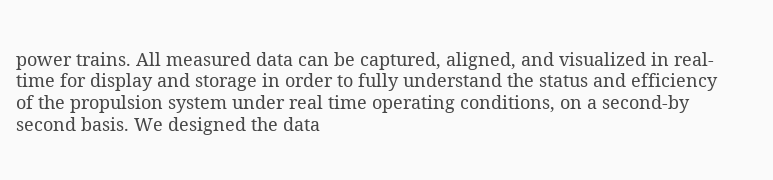power trains. All measured data can be captured, aligned, and visualized in real-time for display and storage in order to fully understand the status and efficiency of the propulsion system under real time operating conditions, on a second-by second basis. We designed the data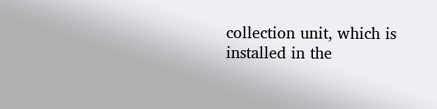collection unit, which is installed in the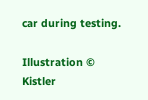car during testing.

Illustration © Kistler